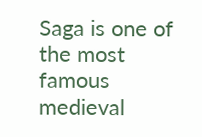Saga is one of the most famous medieval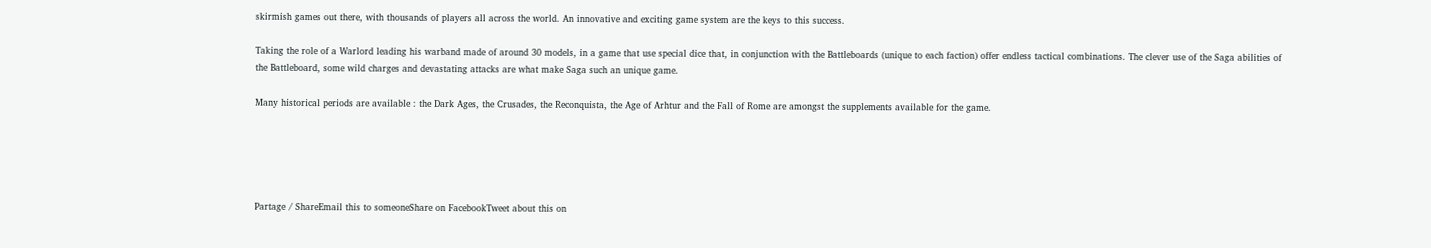skirmish games out there, with thousands of players all across the world. An innovative and exciting game system are the keys to this success.

Taking the role of a Warlord leading his warband made of around 30 models, in a game that use special dice that, in conjunction with the Battleboards (unique to each faction) offer endless tactical combinations. The clever use of the Saga abilities of the Battleboard, some wild charges and devastating attacks are what make Saga such an unique game.

Many historical periods are available : the Dark Ages, the Crusades, the Reconquista, the Age of Arhtur and the Fall of Rome are amongst the supplements available for the game.





Partage / ShareEmail this to someoneShare on FacebookTweet about this on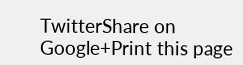TwitterShare on Google+Print this page